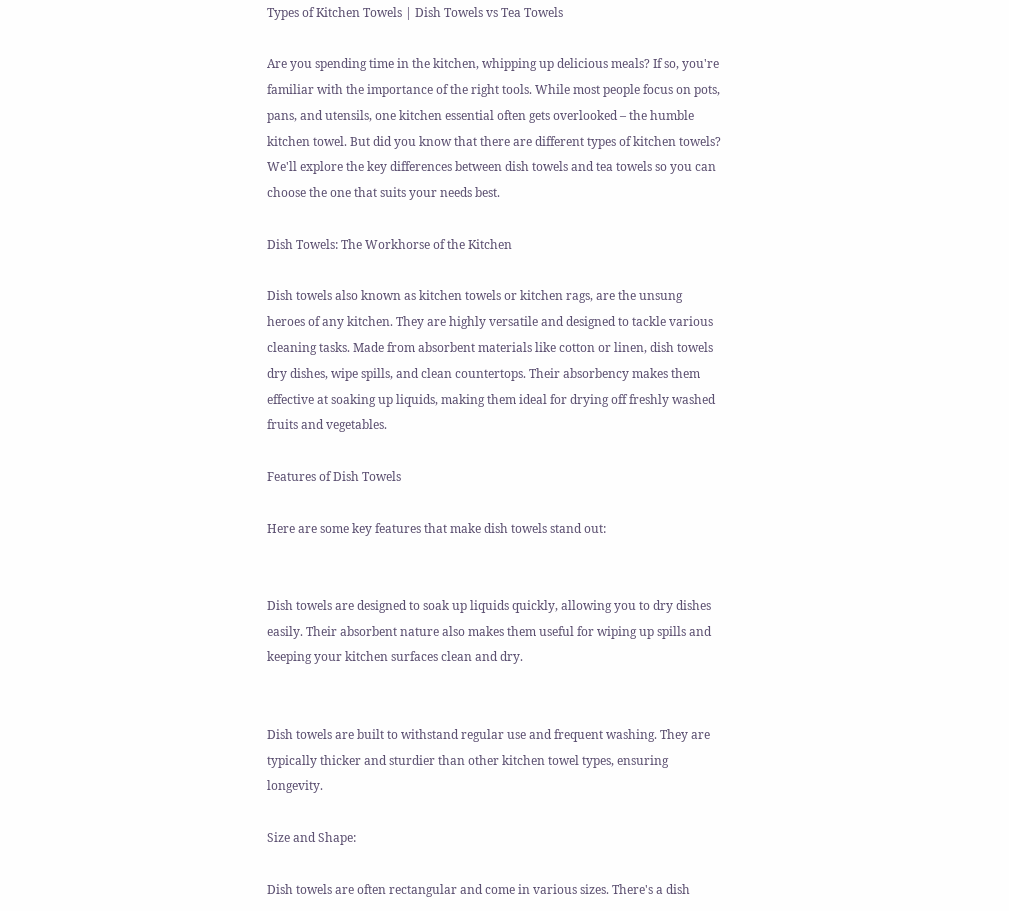Types of Kitchen Towels | Dish Towels vs Tea Towels

Are you spending time in the kitchen, whipping up delicious meals? If so, you're familiar with the importance of the right tools. While most people focus on pots, pans, and utensils, one kitchen essential often gets overlooked – the humble kitchen towel. But did you know that there are different types of kitchen towels? We'll explore the key differences between dish towels and tea towels so you can choose the one that suits your needs best.

Dish Towels: The Workhorse of the Kitchen

Dish towels also known as kitchen towels or kitchen rags, are the unsung heroes of any kitchen. They are highly versatile and designed to tackle various cleaning tasks. Made from absorbent materials like cotton or linen, dish towels dry dishes, wipe spills, and clean countertops. Their absorbency makes them effective at soaking up liquids, making them ideal for drying off freshly washed fruits and vegetables.

Features of Dish Towels

Here are some key features that make dish towels stand out:


Dish towels are designed to soak up liquids quickly, allowing you to dry dishes easily. Their absorbent nature also makes them useful for wiping up spills and keeping your kitchen surfaces clean and dry.


Dish towels are built to withstand regular use and frequent washing. They are typically thicker and sturdier than other kitchen towel types, ensuring longevity.

Size and Shape:

Dish towels are often rectangular and come in various sizes. There's a dish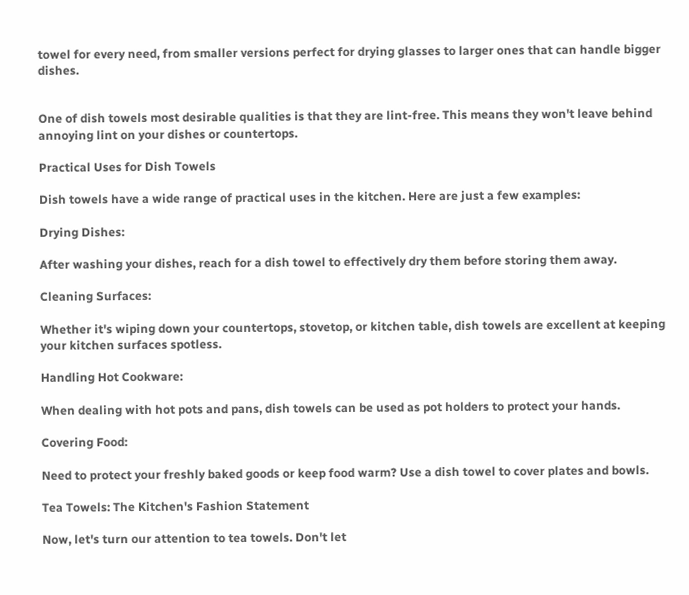towel for every need, from smaller versions perfect for drying glasses to larger ones that can handle bigger dishes.


One of dish towels most desirable qualities is that they are lint-free. This means they won't leave behind annoying lint on your dishes or countertops.

Practical Uses for Dish Towels

Dish towels have a wide range of practical uses in the kitchen. Here are just a few examples:

Drying Dishes:

After washing your dishes, reach for a dish towel to effectively dry them before storing them away.

Cleaning Surfaces:

Whether it's wiping down your countertops, stovetop, or kitchen table, dish towels are excellent at keeping your kitchen surfaces spotless.

Handling Hot Cookware:

When dealing with hot pots and pans, dish towels can be used as pot holders to protect your hands.

Covering Food:

Need to protect your freshly baked goods or keep food warm? Use a dish towel to cover plates and bowls.

Tea Towels: The Kitchen's Fashion Statement

Now, let's turn our attention to tea towels. Don't let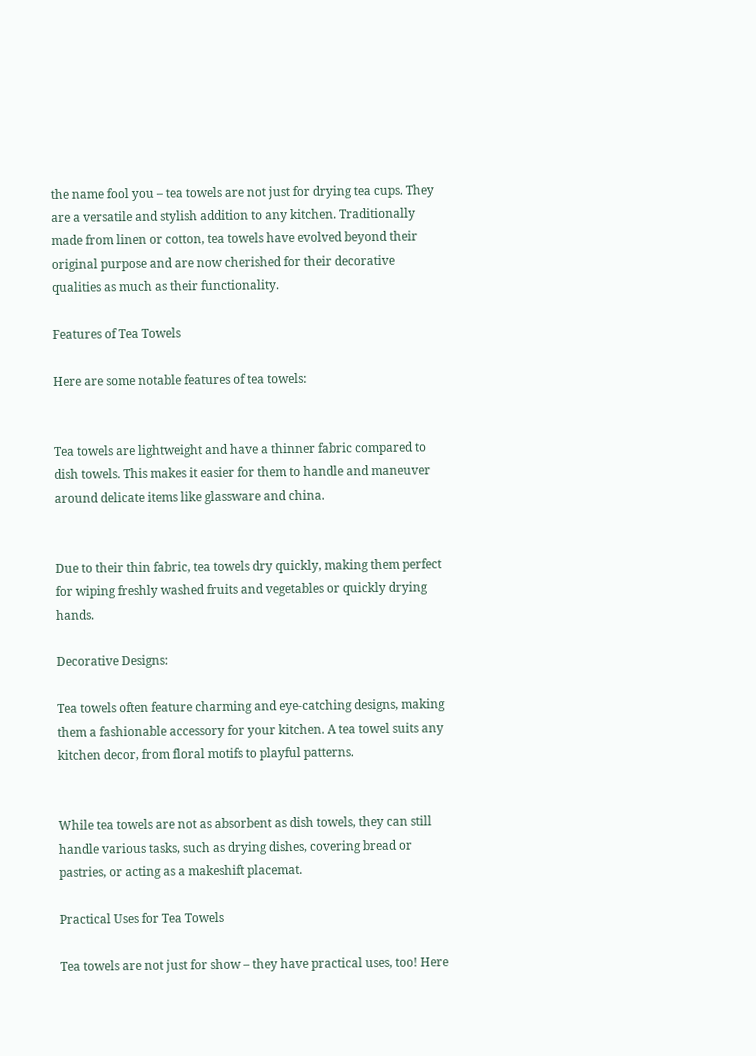the name fool you – tea towels are not just for drying tea cups. They are a versatile and stylish addition to any kitchen. Traditionally made from linen or cotton, tea towels have evolved beyond their original purpose and are now cherished for their decorative qualities as much as their functionality.

Features of Tea Towels

Here are some notable features of tea towels:


Tea towels are lightweight and have a thinner fabric compared to dish towels. This makes it easier for them to handle and maneuver around delicate items like glassware and china.


Due to their thin fabric, tea towels dry quickly, making them perfect for wiping freshly washed fruits and vegetables or quickly drying hands.

Decorative Designs:

Tea towels often feature charming and eye-catching designs, making them a fashionable accessory for your kitchen. A tea towel suits any kitchen decor, from floral motifs to playful patterns.


While tea towels are not as absorbent as dish towels, they can still handle various tasks, such as drying dishes, covering bread or pastries, or acting as a makeshift placemat.

Practical Uses for Tea Towels

Tea towels are not just for show – they have practical uses, too! Here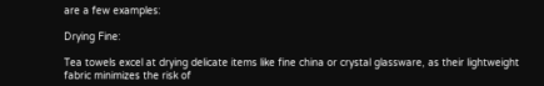are a few examples:

Drying Fine:

Tea towels excel at drying delicate items like fine china or crystal glassware, as their lightweight fabric minimizes the risk of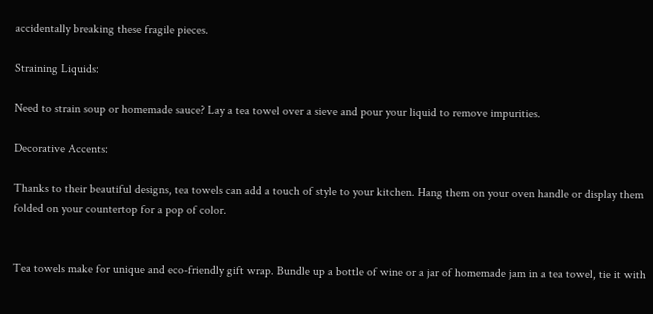accidentally breaking these fragile pieces.

Straining Liquids:

Need to strain soup or homemade sauce? Lay a tea towel over a sieve and pour your liquid to remove impurities.

Decorative Accents:

Thanks to their beautiful designs, tea towels can add a touch of style to your kitchen. Hang them on your oven handle or display them folded on your countertop for a pop of color.


Tea towels make for unique and eco-friendly gift wrap. Bundle up a bottle of wine or a jar of homemade jam in a tea towel, tie it with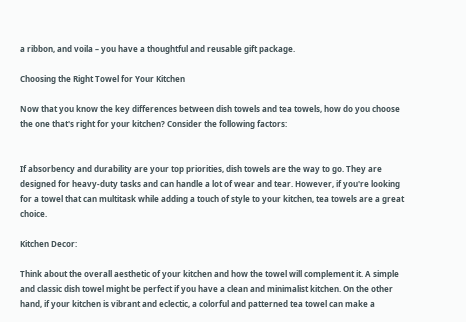a ribbon, and voila – you have a thoughtful and reusable gift package.

Choosing the Right Towel for Your Kitchen

Now that you know the key differences between dish towels and tea towels, how do you choose the one that's right for your kitchen? Consider the following factors:


If absorbency and durability are your top priorities, dish towels are the way to go. They are designed for heavy-duty tasks and can handle a lot of wear and tear. However, if you're looking for a towel that can multitask while adding a touch of style to your kitchen, tea towels are a great choice.

Kitchen Decor:

Think about the overall aesthetic of your kitchen and how the towel will complement it. A simple and classic dish towel might be perfect if you have a clean and minimalist kitchen. On the other hand, if your kitchen is vibrant and eclectic, a colorful and patterned tea towel can make a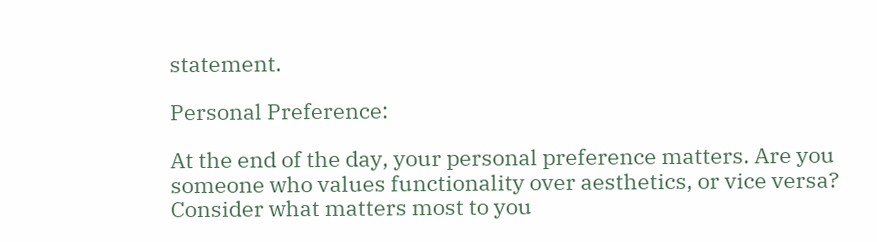statement.

Personal Preference:

At the end of the day, your personal preference matters. Are you someone who values functionality over aesthetics, or vice versa? Consider what matters most to you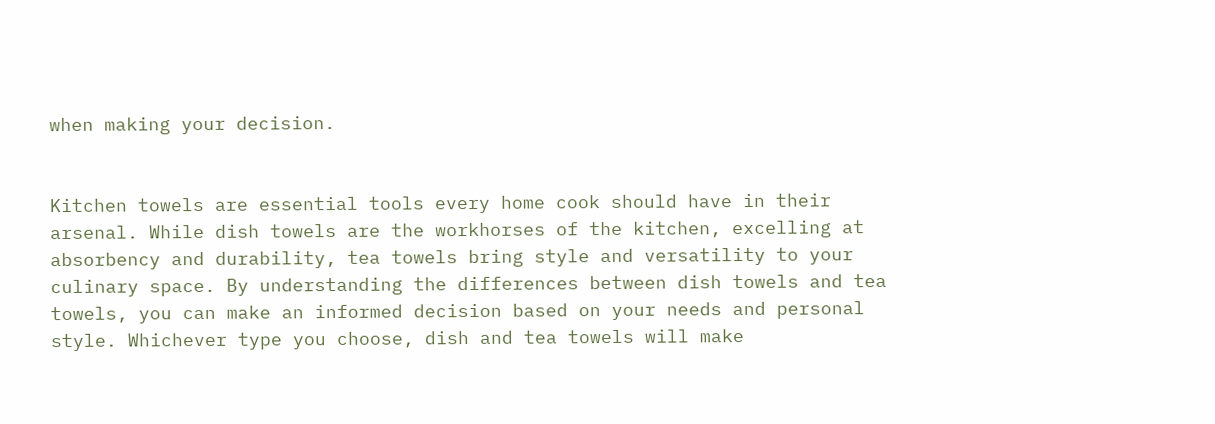when making your decision.


Kitchen towels are essential tools every home cook should have in their arsenal. While dish towels are the workhorses of the kitchen, excelling at absorbency and durability, tea towels bring style and versatility to your culinary space. By understanding the differences between dish towels and tea towels, you can make an informed decision based on your needs and personal style. Whichever type you choose, dish and tea towels will make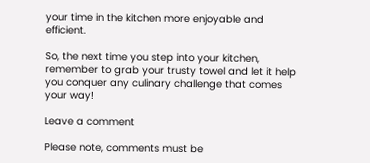your time in the kitchen more enjoyable and efficient.

So, the next time you step into your kitchen, remember to grab your trusty towel and let it help you conquer any culinary challenge that comes your way!

Leave a comment

Please note, comments must be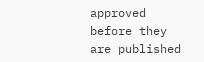approved before they are published